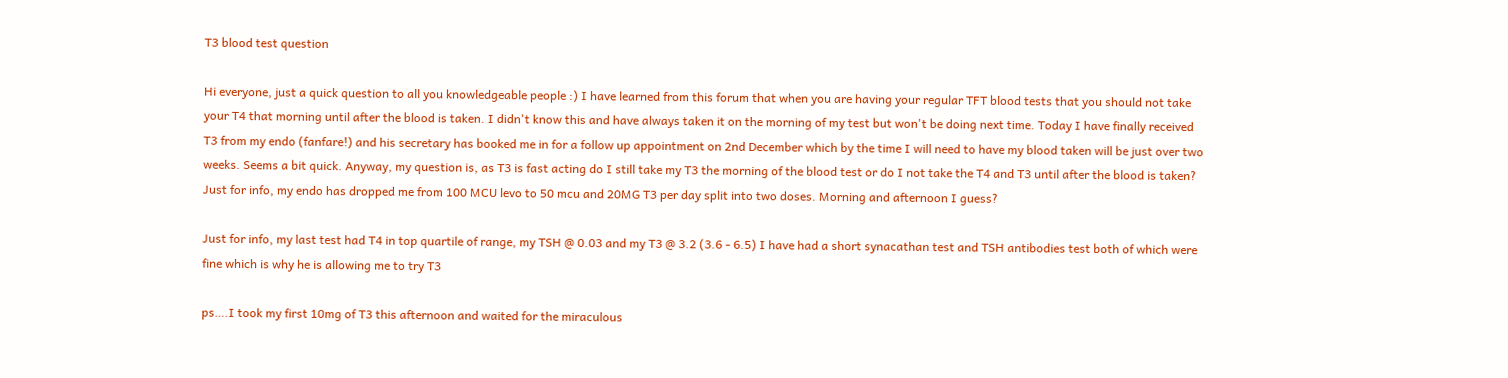T3 blood test question

Hi everyone, just a quick question to all you knowledgeable people :) I have learned from this forum that when you are having your regular TFT blood tests that you should not take your T4 that morning until after the blood is taken. I didn't know this and have always taken it on the morning of my test but won't be doing next time. Today I have finally received T3 from my endo (fanfare!) and his secretary has booked me in for a follow up appointment on 2nd December which by the time I will need to have my blood taken will be just over two weeks. Seems a bit quick. Anyway, my question is, as T3 is fast acting do I still take my T3 the morning of the blood test or do I not take the T4 and T3 until after the blood is taken? Just for info, my endo has dropped me from 100 MCU levo to 50 mcu and 20MG T3 per day split into two doses. Morning and afternoon I guess?

Just for info, my last test had T4 in top quartile of range, my TSH @ 0.03 and my T3 @ 3.2 (3.6 - 6.5) I have had a short synacathan test and TSH antibodies test both of which were fine which is why he is allowing me to try T3

ps….I took my first 10mg of T3 this afternoon and waited for the miraculous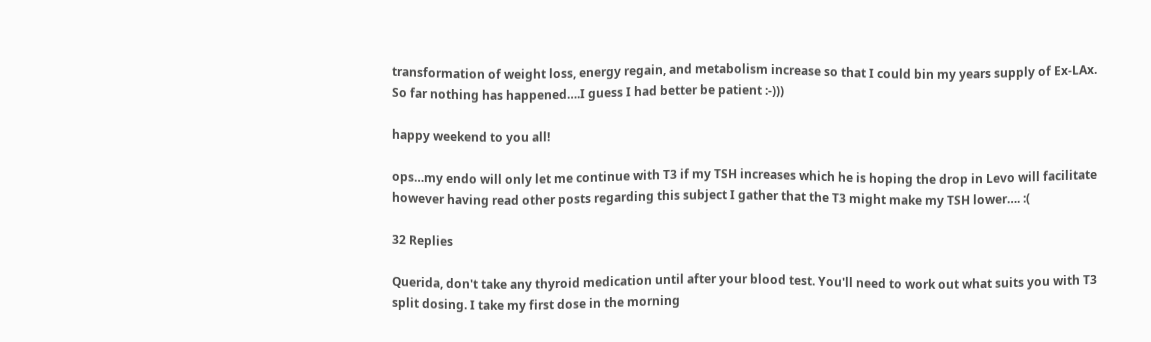transformation of weight loss, energy regain, and metabolism increase so that I could bin my years supply of Ex-LAx. So far nothing has happened….I guess I had better be patient :-)))

happy weekend to you all!

ops…my endo will only let me continue with T3 if my TSH increases which he is hoping the drop in Levo will facilitate however having read other posts regarding this subject I gather that the T3 might make my TSH lower…. :(

32 Replies

Querida, don't take any thyroid medication until after your blood test. You'll need to work out what suits you with T3 split dosing. I take my first dose in the morning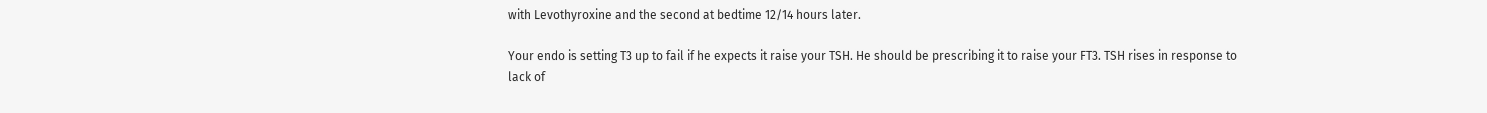with Levothyroxine and the second at bedtime 12/14 hours later.

Your endo is setting T3 up to fail if he expects it raise your TSH. He should be prescribing it to raise your FT3. TSH rises in response to lack of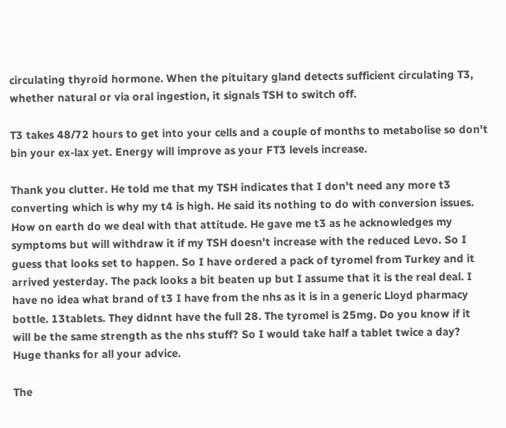circulating thyroid hormone. When the pituitary gland detects sufficient circulating T3, whether natural or via oral ingestion, it signals TSH to switch off.

T3 takes 48/72 hours to get into your cells and a couple of months to metabolise so don't bin your ex-lax yet. Energy will improve as your FT3 levels increase.

Thank you clutter. He told me that my TSH indicates that I don't need any more t3 converting which is why my t4 is high. He said its nothing to do with conversion issues. How on earth do we deal with that attitude. He gave me t3 as he acknowledges my symptoms but will withdraw it if my TSH doesn't increase with the reduced Levo. So I guess that looks set to happen. So I have ordered a pack of tyromel from Turkey and it arrived yesterday. The pack looks a bit beaten up but I assume that it is the real deal. I have no idea what brand of t3 I have from the nhs as it is in a generic Lloyd pharmacy bottle. 13tablets. They didnnt have the full 28. The tyromel is 25mg. Do you know if it will be the same strength as the nhs stuff? So I would take half a tablet twice a day? Huge thanks for all your advice.

The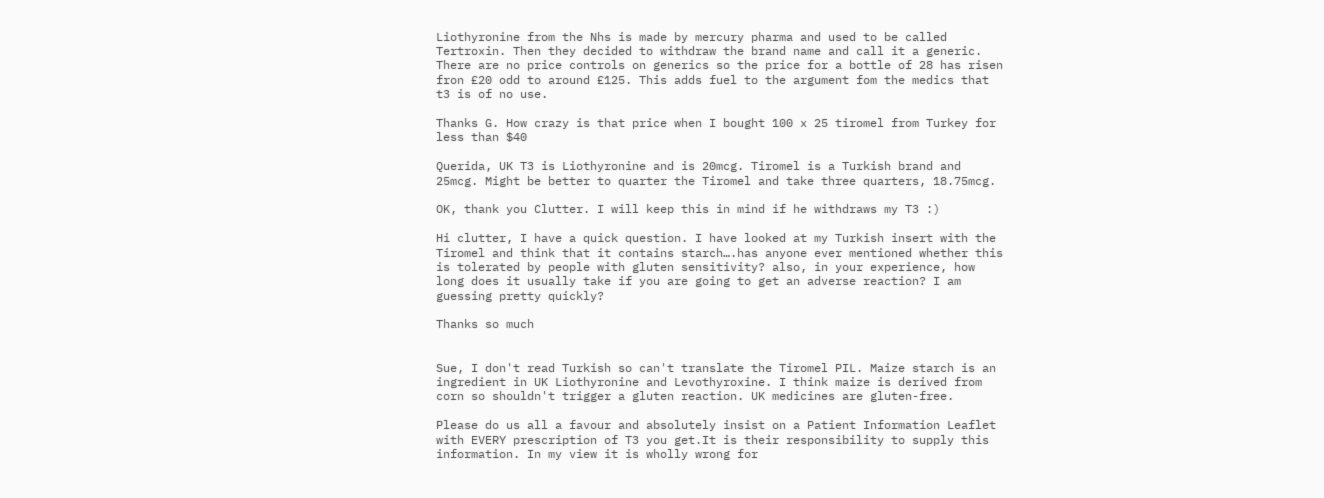Liothyronine from the Nhs is made by mercury pharma and used to be called Tertroxin. Then they decided to withdraw the brand name and call it a generic. There are no price controls on generics so the price for a bottle of 28 has risen fron £20 odd to around £125. This adds fuel to the argument fom the medics that t3 is of no use.

Thanks G. How crazy is that price when I bought 100 x 25 tiromel from Turkey for less than $40

Querida, UK T3 is Liothyronine and is 20mcg. Tiromel is a Turkish brand and 25mcg. Might be better to quarter the Tiromel and take three quarters, 18.75mcg.

OK, thank you Clutter. I will keep this in mind if he withdraws my T3 :)

Hi clutter, I have a quick question. I have looked at my Turkish insert with the Tiromel and think that it contains starch….has anyone ever mentioned whether this is tolerated by people with gluten sensitivity? also, in your experience, how long does it usually take if you are going to get an adverse reaction? I am guessing pretty quickly?

Thanks so much


Sue, I don't read Turkish so can't translate the Tiromel PIL. Maize starch is an ingredient in UK Liothyronine and Levothyroxine. I think maize is derived from corn so shouldn't trigger a gluten reaction. UK medicines are gluten-free.

Please do us all a favour and absolutely insist on a Patient Information Leaflet with EVERY prescription of T3 you get.It is their responsibility to supply this information. In my view it is wholly wrong for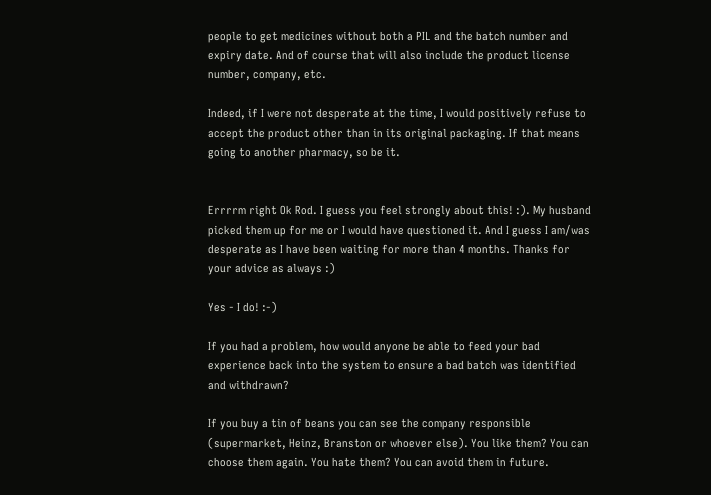people to get medicines without both a PIL and the batch number and expiry date. And of course that will also include the product license number, company, etc.

Indeed, if I were not desperate at the time, I would positively refuse to accept the product other than in its original packaging. If that means going to another pharmacy, so be it.


Errrrm right Ok Rod. I guess you feel strongly about this! :). My husband picked them up for me or I would have questioned it. And I guess I am/was desperate as I have been waiting for more than 4 months. Thanks for your advice as always :)

Yes - I do! :-)

If you had a problem, how would anyone be able to feed your bad experience back into the system to ensure a bad batch was identified and withdrawn?

If you buy a tin of beans you can see the company responsible (supermarket, Heinz, Branston or whoever else). You like them? You can choose them again. You hate them? You can avoid them in future.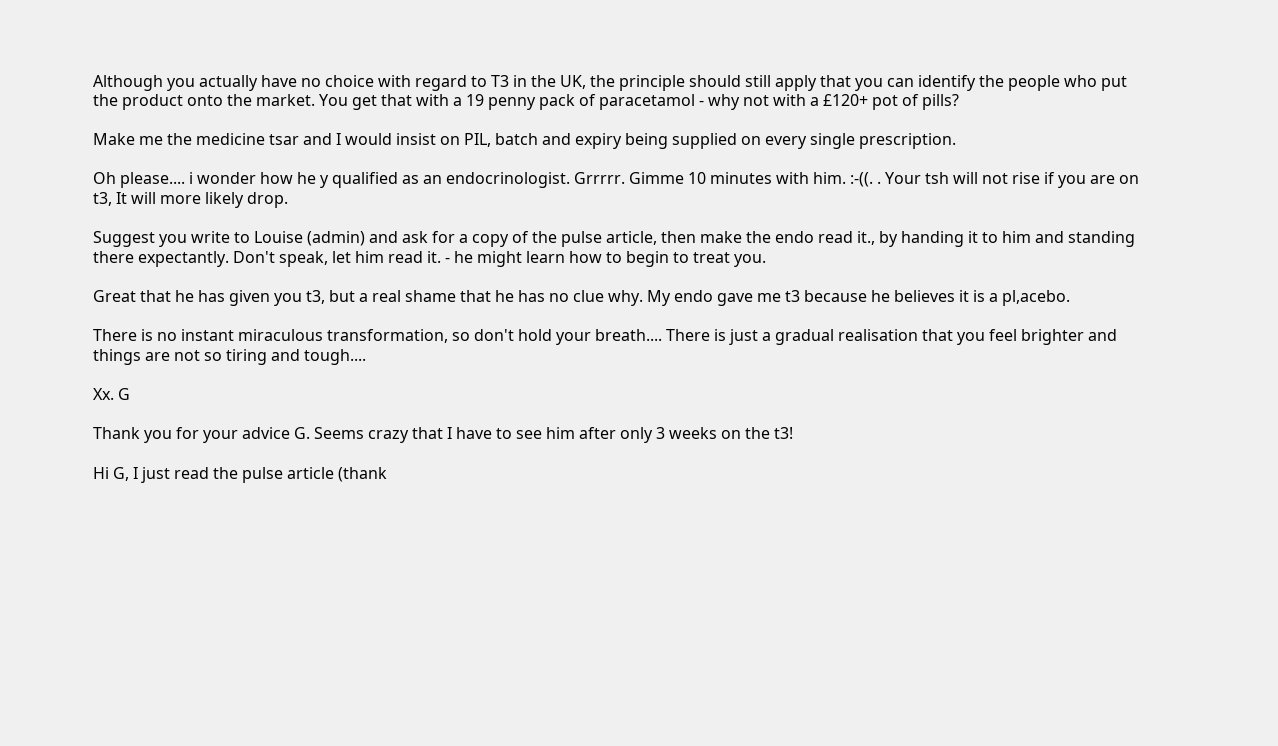Although you actually have no choice with regard to T3 in the UK, the principle should still apply that you can identify the people who put the product onto the market. You get that with a 19 penny pack of paracetamol - why not with a £120+ pot of pills?

Make me the medicine tsar and I would insist on PIL, batch and expiry being supplied on every single prescription.

Oh please.... i wonder how he y qualified as an endocrinologist. Grrrrr. Gimme 10 minutes with him. :-((. . Your tsh will not rise if you are on t3, It will more likely drop.

Suggest you write to Louise (admin) and ask for a copy of the pulse article, then make the endo read it., by handing it to him and standing there expectantly. Don't speak, let him read it. - he might learn how to begin to treat you.

Great that he has given you t3, but a real shame that he has no clue why. My endo gave me t3 because he believes it is a pl,acebo.

There is no instant miraculous transformation, so don't hold your breath.... There is just a gradual realisation that you feel brighter and things are not so tiring and tough....

Xx. G

Thank you for your advice G. Seems crazy that I have to see him after only 3 weeks on the t3!

Hi G, I just read the pulse article (thank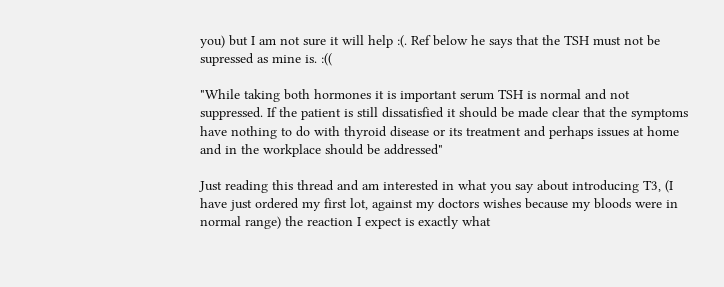you) but I am not sure it will help :(. Ref below he says that the TSH must not be supressed as mine is. :((

"While taking both hormones it is important serum TSH is normal and not suppressed. If the patient is still dissatisfied it should be made clear that the symptoms have nothing to do with thyroid disease or its treatment and perhaps issues at home and in the workplace should be addressed"

Just reading this thread and am interested in what you say about introducing T3, (I have just ordered my first lot, against my doctors wishes because my bloods were in normal range) the reaction I expect is exactly what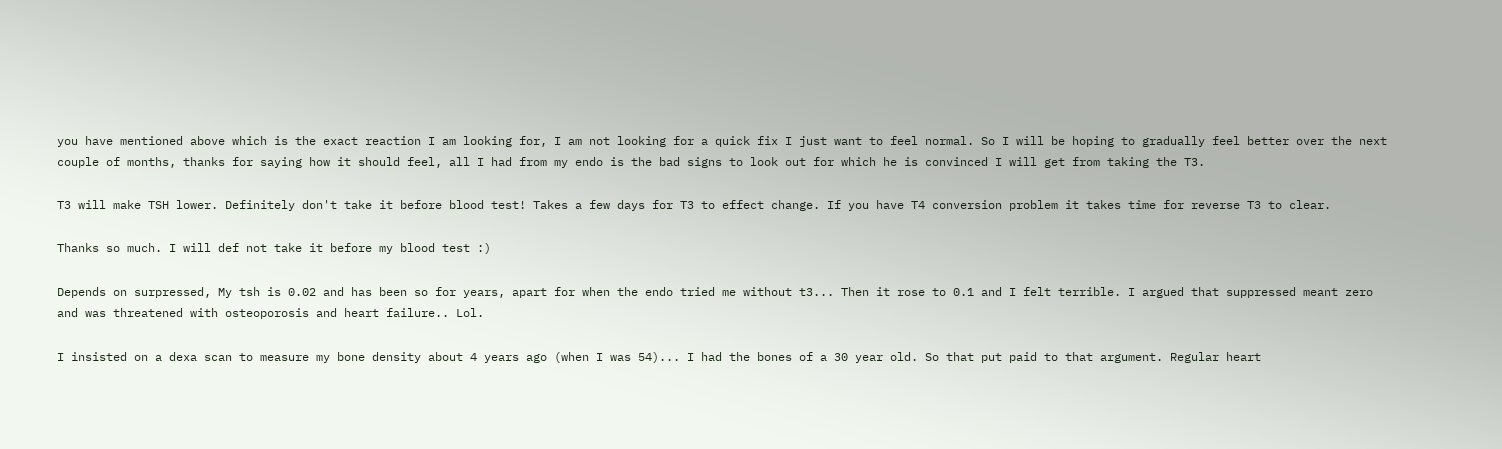you have mentioned above which is the exact reaction I am looking for, I am not looking for a quick fix I just want to feel normal. So I will be hoping to gradually feel better over the next couple of months, thanks for saying how it should feel, all I had from my endo is the bad signs to look out for which he is convinced I will get from taking the T3.

T3 will make TSH lower. Definitely don't take it before blood test! Takes a few days for T3 to effect change. If you have T4 conversion problem it takes time for reverse T3 to clear.

Thanks so much. I will def not take it before my blood test :)

Depends on surpressed, My tsh is 0.02 and has been so for years, apart for when the endo tried me without t3... Then it rose to 0.1 and I felt terrible. I argued that suppressed meant zero and was threatened with osteoporosis and heart failure.. Lol.

I insisted on a dexa scan to measure my bone density about 4 years ago (when I was 54)... I had the bones of a 30 year old. So that put paid to that argument. Regular heart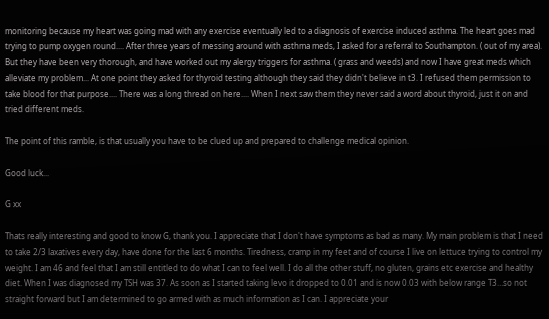monitoring because my heart was going mad with any exercise eventually led to a diagnosis of exercise induced asthma. The heart goes mad trying to pump oxygen round.... After three years of messing around with asthma meds, I asked for a referral to Southampton. ( out of my area). But they have been very thorough, and have worked out my alergy triggers for asthma. ( grass and weeds) and now I have great meds which alleviate my problem... At one point they asked for thyroid testing although they said they didn't believe in t3. I refused them permission to take blood for that purpose.... There was a long thread on here.... When I next saw them they never said a word about thyroid, just it on and tried different meds.

The point of this ramble, is that usually you have to be clued up and prepared to challenge medical opinion.

Good luck...

G xx

Thats really interesting and good to know G, thank you. I appreciate that I don't have symptoms as bad as many. My main problem is that I need to take 2/3 laxatives every day, have done for the last 6 months. Tiredness, cramp in my feet and of course I live on lettuce trying to control my weight. I am 46 and feel that I am still entitled to do what I can to feel well. I do all the other stuff, no gluten, grains etc exercise and healthy diet. When I was diagnosed my TSH was 37. As soon as I started taking levo it dropped to 0.01 and is now 0.03 with below range T3…so not straight forward but I am determined to go armed with as much information as I can. I appreciate your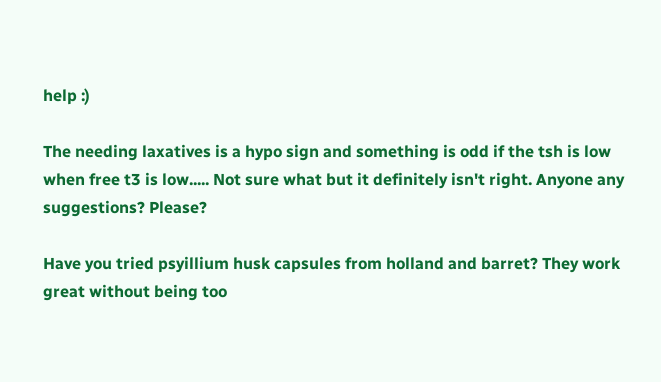help :)

The needing laxatives is a hypo sign and something is odd if the tsh is low when free t3 is low..... Not sure what but it definitely isn't right. Anyone any suggestions? Please?

Have you tried psyillium husk capsules from holland and barret? They work great without being too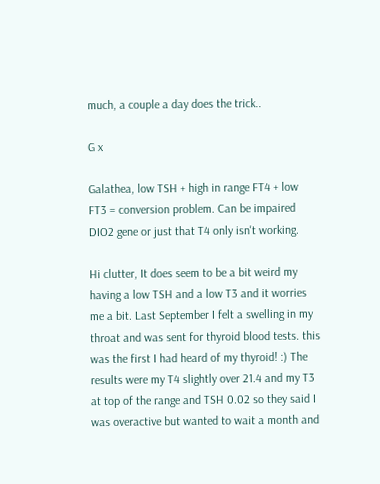much, a couple a day does the trick..

G x

Galathea, low TSH + high in range FT4 + low FT3 = conversion problem. Can be impaired DIO2 gene or just that T4 only isn't working.

Hi clutter, It does seem to be a bit weird my having a low TSH and a low T3 and it worries me a bit. Last September I felt a swelling in my throat and was sent for thyroid blood tests. this was the first I had heard of my thyroid! :) The results were my T4 slightly over 21.4 and my T3 at top of the range and TSH 0.02 so they said I was overactive but wanted to wait a month and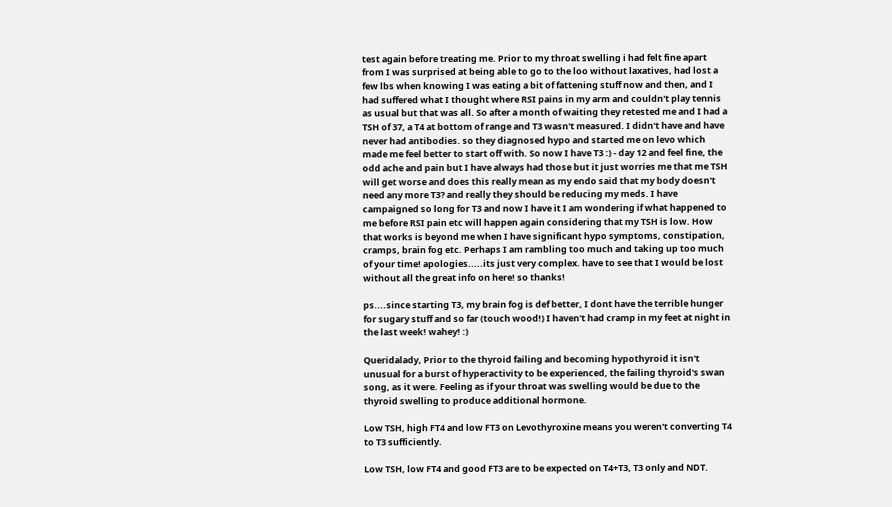test again before treating me. Prior to my throat swelling i had felt fine apart from I was surprised at being able to go to the loo without laxatives, had lost a few lbs when knowing I was eating a bit of fattening stuff now and then, and I had suffered what I thought where RSI pains in my arm and couldn't play tennis as usual but that was all. So after a month of waiting they retested me and I had a TSH of 37, a T4 at bottom of range and T3 wasn't measured. I didn't have and have never had antibodies. so they diagnosed hypo and started me on levo which made me feel better to start off with. So now I have T3 :) - day 12 and feel fine, the odd ache and pain but I have always had those but it just worries me that me TSH will get worse and does this really mean as my endo said that my body doesn't need any more T3? and really they should be reducing my meds. I have campaigned so long for T3 and now I have it I am wondering if what happened to me before RSI pain etc will happen again considering that my TSH is low. How that works is beyond me when I have significant hypo symptoms, constipation, cramps, brain fog etc. Perhaps I am rambling too much and taking up too much of your time! apologies.....its just very complex. have to see that I would be lost without all the great info on here! so thanks!

ps....since starting T3, my brain fog is def better, I dont have the terrible hunger for sugary stuff and so far (touch wood!) I haven't had cramp in my feet at night in the last week! wahey! :)

Queridalady, Prior to the thyroid failing and becoming hypothyroid it isn't unusual for a burst of hyperactivity to be experienced, the failing thyroid's swan song, as it were. Feeling as if your throat was swelling would be due to the thyroid swelling to produce additional hormone.

Low TSH, high FT4 and low FT3 on Levothyroxine means you weren't converting T4 to T3 sufficiently.

Low TSH, low FT4 and good FT3 are to be expected on T4+T3, T3 only and NDT.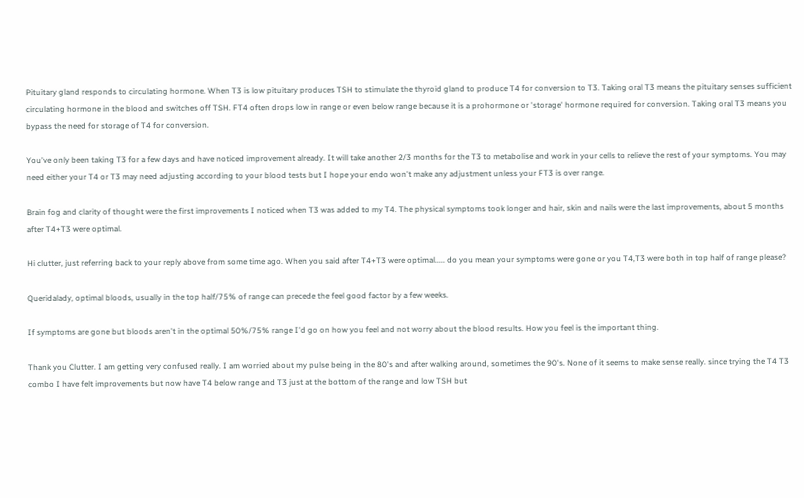Pituitary gland responds to circulating hormone. When T3 is low pituitary produces TSH to stimulate the thyroid gland to produce T4 for conversion to T3. Taking oral T3 means the pituitary senses sufficient circulating hormone in the blood and switches off TSH. FT4 often drops low in range or even below range because it is a prohormone or 'storage' hormone required for conversion. Taking oral T3 means you bypass the need for storage of T4 for conversion.

You've only been taking T3 for a few days and have noticed improvement already. It will take another 2/3 months for the T3 to metabolise and work in your cells to relieve the rest of your symptoms. You may need either your T4 or T3 may need adjusting according to your blood tests but I hope your endo won't make any adjustment unless your FT3 is over range.

Brain fog and clarity of thought were the first improvements I noticed when T3 was added to my T4. The physical symptoms took longer and hair, skin and nails were the last improvements, about 5 months after T4+T3 were optimal.

Hi clutter, just referring back to your reply above from some time ago. When you said after T4+T3 were optimal..... do you mean your symptoms were gone or you T4,T3 were both in top half of range please?

Queridalady, optimal bloods, usually in the top half/75% of range can precede the feel good factor by a few weeks.

If symptoms are gone but bloods aren't in the optimal 50%/75% range I'd go on how you feel and not worry about the blood results. How you feel is the important thing.

Thank you Clutter. I am getting very confused really. I am worried about my pulse being in the 80's and after walking around, sometimes the 90's. None of it seems to make sense really. since trying the T4 T3 combo I have felt improvements but now have T4 below range and T3 just at the bottom of the range and low TSH but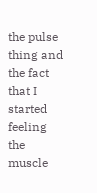the pulse thing and the fact that I started feeling the muscle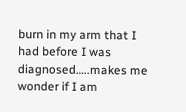burn in my arm that I had before I was diagnosed…..makes me wonder if I am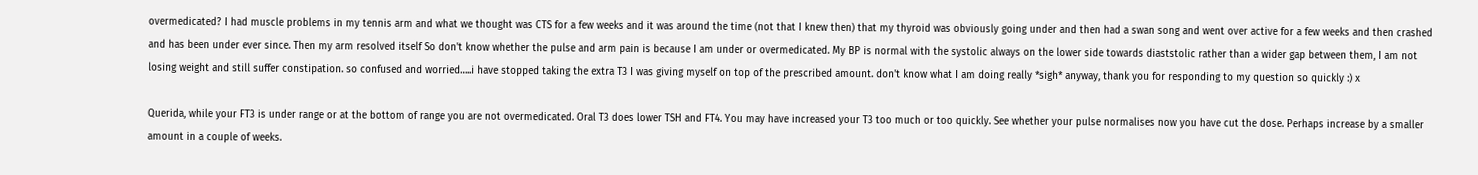overmedicated? I had muscle problems in my tennis arm and what we thought was CTS for a few weeks and it was around the time (not that I knew then) that my thyroid was obviously going under and then had a swan song and went over active for a few weeks and then crashed and has been under ever since. Then my arm resolved itself So don't know whether the pulse and arm pain is because I am under or overmedicated. My BP is normal with the systolic always on the lower side towards diaststolic rather than a wider gap between them, I am not losing weight and still suffer constipation. so confused and worried…..i have stopped taking the extra T3 I was giving myself on top of the prescribed amount. don't know what I am doing really *sigh* anyway, thank you for responding to my question so quickly :) x

Querida, while your FT3 is under range or at the bottom of range you are not overmedicated. Oral T3 does lower TSH and FT4. You may have increased your T3 too much or too quickly. See whether your pulse normalises now you have cut the dose. Perhaps increase by a smaller amount in a couple of weeks.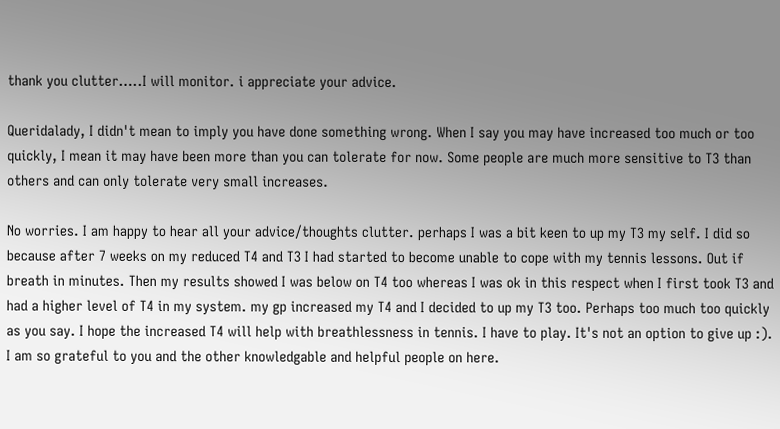thank you clutter…..I will monitor. i appreciate your advice.

Queridalady, I didn't mean to imply you have done something wrong. When I say you may have increased too much or too quickly, I mean it may have been more than you can tolerate for now. Some people are much more sensitive to T3 than others and can only tolerate very small increases.

No worries. I am happy to hear all your advice/thoughts clutter. perhaps I was a bit keen to up my T3 my self. I did so because after 7 weeks on my reduced T4 and T3 I had started to become unable to cope with my tennis lessons. Out if breath in minutes. Then my results showed I was below on T4 too whereas I was ok in this respect when I first took T3 and had a higher level of T4 in my system. my gp increased my T4 and I decided to up my T3 too. Perhaps too much too quickly as you say. I hope the increased T4 will help with breathlessness in tennis. I have to play. It's not an option to give up :). I am so grateful to you and the other knowledgable and helpful people on here.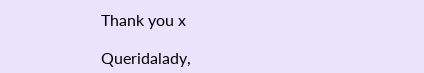Thank you x

Queridalady,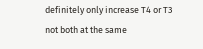definitely only increase T4 or T3 not both at the same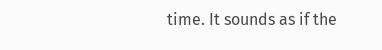time. It sounds as if the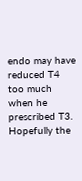endo may have reduced T4 too much when he prescribed T3. Hopefully the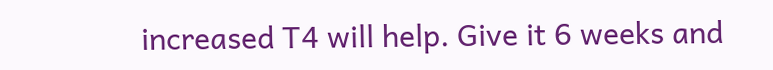increased T4 will help. Give it 6 weeks and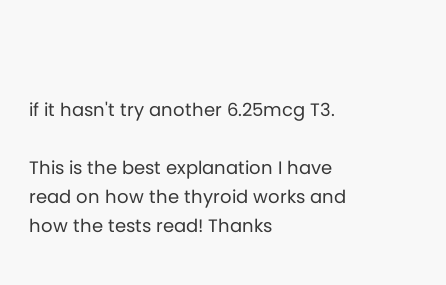if it hasn't try another 6.25mcg T3.

This is the best explanation I have read on how the thyroid works and how the tests read! Thanks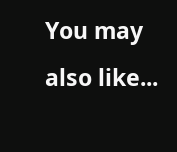You may also like...